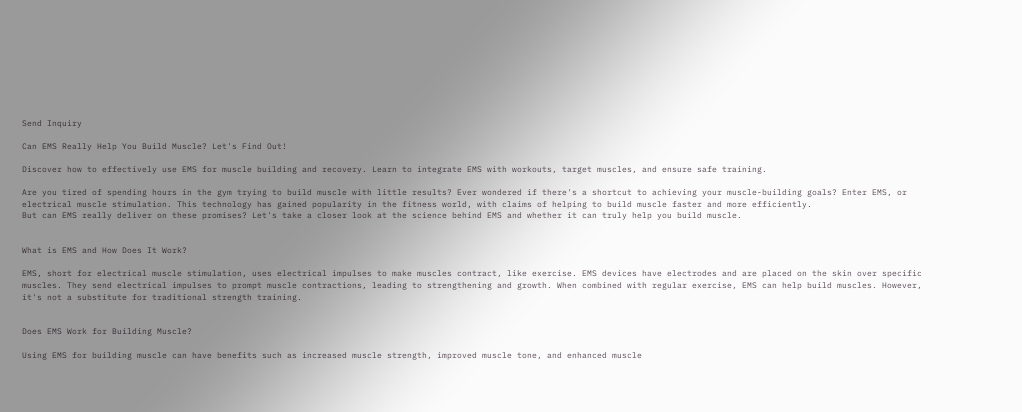Send Inquiry

Can EMS Really Help You Build Muscle? Let's Find Out!

Discover how to effectively use EMS for muscle building and recovery. Learn to integrate EMS with workouts, target muscles, and ensure safe training.

Are you tired of spending hours in the gym trying to build muscle with little results? Ever wondered if there's a shortcut to achieving your muscle-building goals? Enter EMS, or electrical muscle stimulation. This technology has gained popularity in the fitness world, with claims of helping to build muscle faster and more efficiently.
But can EMS really deliver on these promises? Let's take a closer look at the science behind EMS and whether it can truly help you build muscle.


What is EMS and How Does It Work?

EMS, short for electrical muscle stimulation, uses electrical impulses to make muscles contract, like exercise. EMS devices have electrodes and are placed on the skin over specific muscles. They send electrical impulses to prompt muscle contractions, leading to strengthening and growth. When combined with regular exercise, EMS can help build muscles. However, it's not a substitute for traditional strength training.


Does EMS Work for Building Muscle?

Using EMS for building muscle can have benefits such as increased muscle strength, improved muscle tone, and enhanced muscle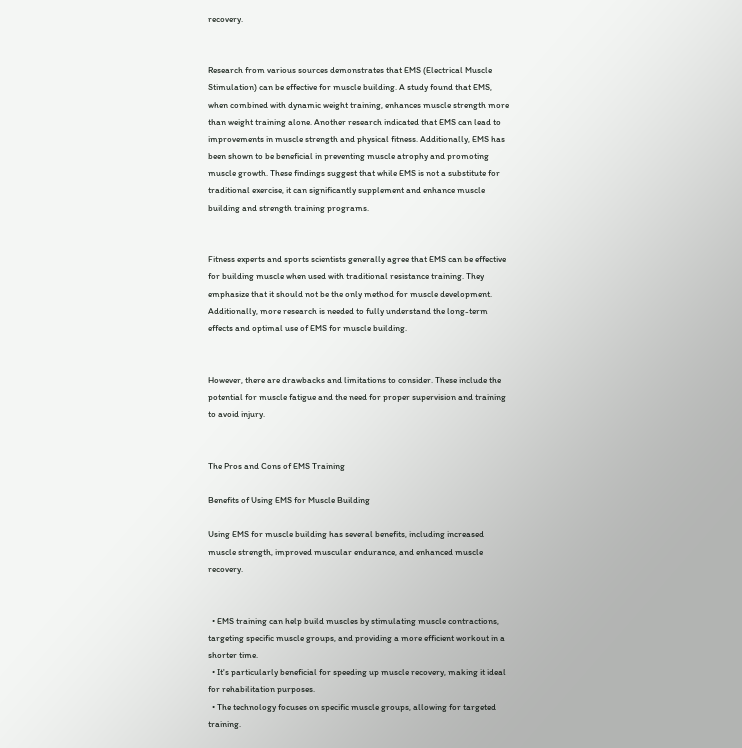recovery.


Research from various sources demonstrates that EMS (Electrical Muscle Stimulation) can be effective for muscle building. A study found that EMS, when combined with dynamic weight training, enhances muscle strength more than weight training alone. Another research indicated that EMS can lead to improvements in muscle strength and physical fitness. Additionally, EMS has been shown to be beneficial in preventing muscle atrophy and promoting muscle growth. These findings suggest that while EMS is not a substitute for traditional exercise, it can significantly supplement and enhance muscle building and strength training programs.


Fitness experts and sports scientists generally agree that EMS can be effective for building muscle when used with traditional resistance training. They emphasize that it should not be the only method for muscle development. Additionally, more research is needed to fully understand the long-term effects and optimal use of EMS for muscle building.


However, there are drawbacks and limitations to consider. These include the potential for muscle fatigue and the need for proper supervision and training to avoid injury.


The Pros and Cons of EMS Training

Benefits of Using EMS for Muscle Building

Using EMS for muscle building has several benefits, including increased muscle strength, improved muscular endurance, and enhanced muscle recovery.


  • EMS training can help build muscles by stimulating muscle contractions, targeting specific muscle groups, and providing a more efficient workout in a shorter time.
  • It's particularly beneficial for speeding up muscle recovery, making it ideal for rehabilitation purposes.
  • The technology focuses on specific muscle groups, allowing for targeted training.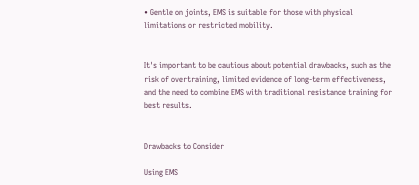• Gentle on joints, EMS is suitable for those with physical limitations or restricted mobility.


It's important to be cautious about potential drawbacks, such as the risk of overtraining, limited evidence of long-term effectiveness, and the need to combine EMS with traditional resistance training for best results.


Drawbacks to Consider

Using EMS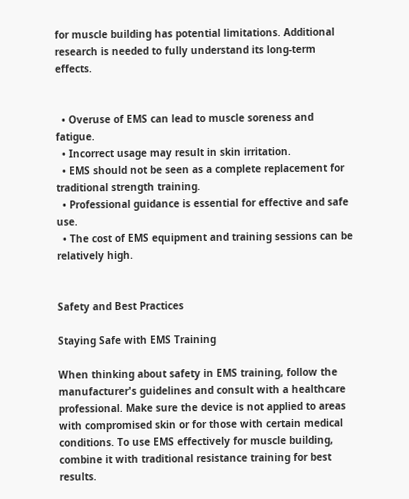for muscle building has potential limitations. Additional research is needed to fully understand its long-term effects.


  • Overuse of EMS can lead to muscle soreness and fatigue.
  • Incorrect usage may result in skin irritation.
  • EMS should not be seen as a complete replacement for traditional strength training.
  • Professional guidance is essential for effective and safe use.
  • The cost of EMS equipment and training sessions can be relatively high.


Safety and Best Practices

Staying Safe with EMS Training

When thinking about safety in EMS training, follow the manufacturer's guidelines and consult with a healthcare professional. Make sure the device is not applied to areas with compromised skin or for those with certain medical conditions. To use EMS effectively for muscle building, combine it with traditional resistance training for best results.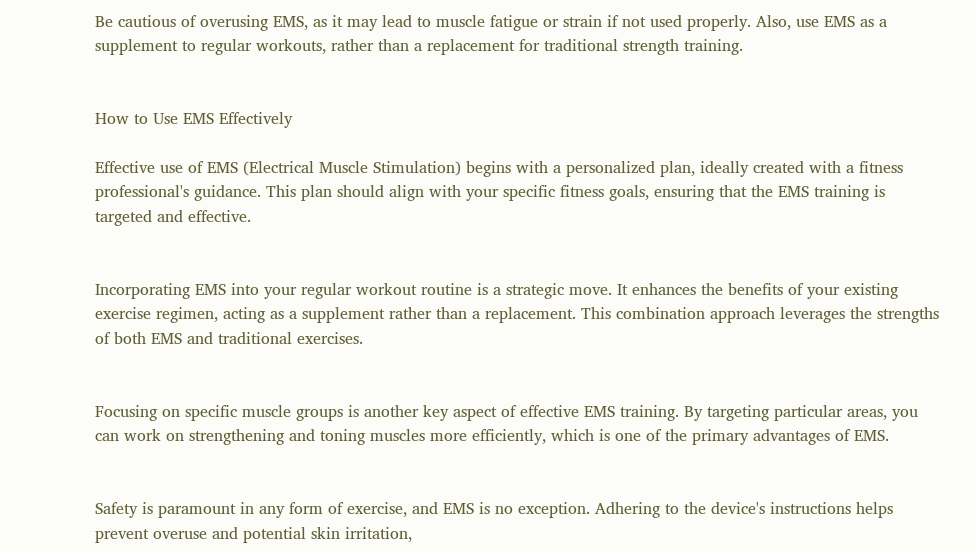Be cautious of overusing EMS, as it may lead to muscle fatigue or strain if not used properly. Also, use EMS as a supplement to regular workouts, rather than a replacement for traditional strength training.


How to Use EMS Effectively

Effective use of EMS (Electrical Muscle Stimulation) begins with a personalized plan, ideally created with a fitness professional's guidance. This plan should align with your specific fitness goals, ensuring that the EMS training is targeted and effective.


Incorporating EMS into your regular workout routine is a strategic move. It enhances the benefits of your existing exercise regimen, acting as a supplement rather than a replacement. This combination approach leverages the strengths of both EMS and traditional exercises.


Focusing on specific muscle groups is another key aspect of effective EMS training. By targeting particular areas, you can work on strengthening and toning muscles more efficiently, which is one of the primary advantages of EMS.


Safety is paramount in any form of exercise, and EMS is no exception. Adhering to the device's instructions helps prevent overuse and potential skin irritation,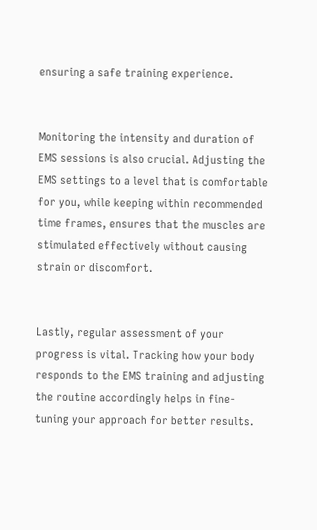ensuring a safe training experience.


Monitoring the intensity and duration of EMS sessions is also crucial. Adjusting the EMS settings to a level that is comfortable for you, while keeping within recommended time frames, ensures that the muscles are stimulated effectively without causing strain or discomfort.


Lastly, regular assessment of your progress is vital. Tracking how your body responds to the EMS training and adjusting the routine accordingly helps in fine-tuning your approach for better results.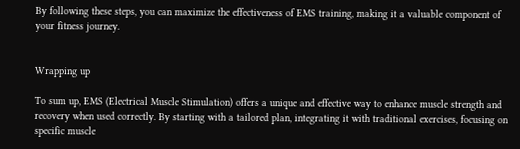By following these steps, you can maximize the effectiveness of EMS training, making it a valuable component of your fitness journey.


Wrapping up

To sum up, EMS (Electrical Muscle Stimulation) offers a unique and effective way to enhance muscle strength and recovery when used correctly. By starting with a tailored plan, integrating it with traditional exercises, focusing on specific muscle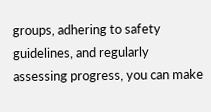groups, adhering to safety guidelines, and regularly assessing progress, you can make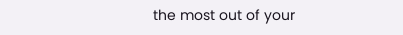the most out of your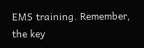EMS training. Remember, the key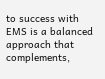to success with EMS is a balanced approach that complements,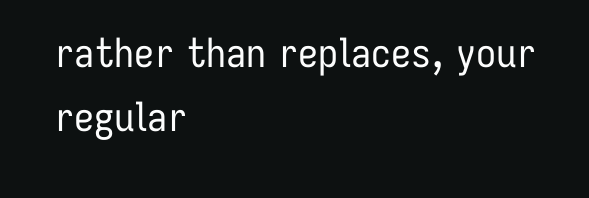rather than replaces, your regular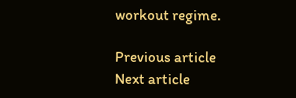workout regime.

Previous article
Next article